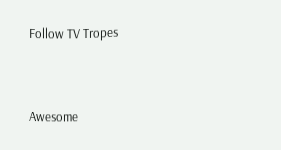Follow TV Tropes


Awesome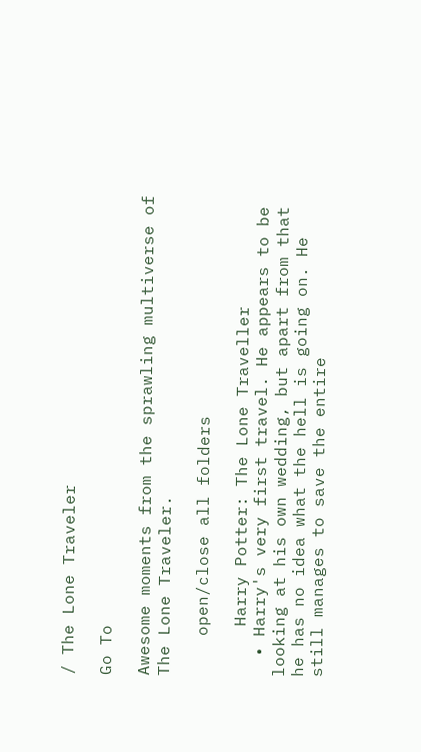/ The Lone Traveler

Go To

Awesome moments from the sprawling multiverse of The Lone Traveler.

    open/close all folders

     Harry Potter: The Lone Traveller
  • Harry's very first travel. He appears to be looking at his own wedding, but apart from that he has no idea what the hell is going on. He still manages to save the entire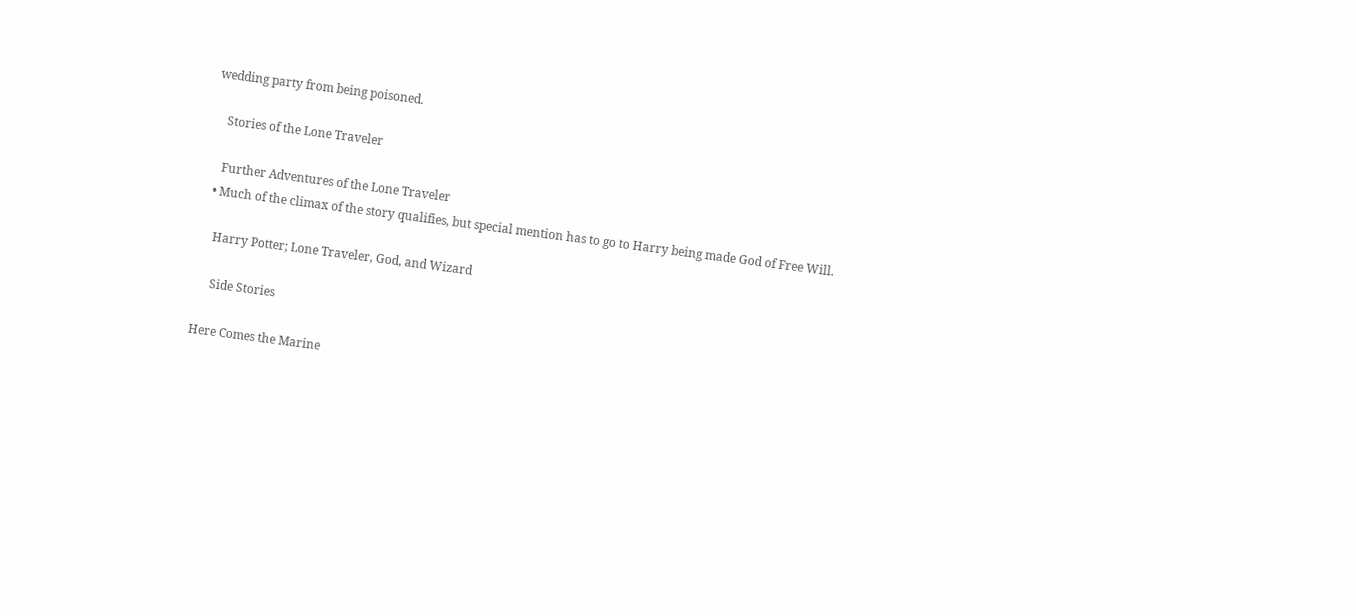wedding party from being poisoned.

    Stories of the Lone Traveler

    Further Adventures of the Lone Traveler
  • Much of the climax of the story qualifies, but special mention has to go to Harry being made God of Free Will.

    Harry Potter; Lone Traveler, God, and Wizard

     Side Stories

Here Comes the Marine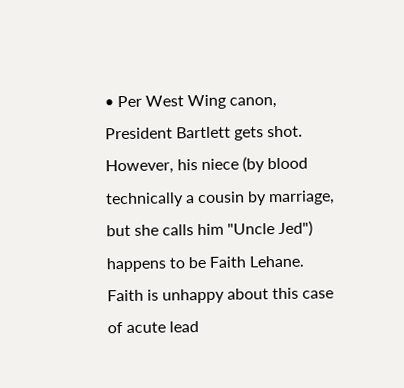• Per West Wing canon, President Bartlett gets shot. However, his niece (by blood technically a cousin by marriage, but she calls him "Uncle Jed") happens to be Faith Lehane. Faith is unhappy about this case of acute lead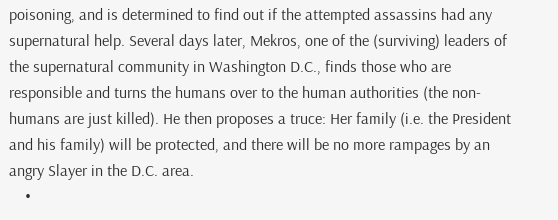poisoning, and is determined to find out if the attempted assassins had any supernatural help. Several days later, Mekros, one of the (surviving) leaders of the supernatural community in Washington D.C., finds those who are responsible and turns the humans over to the human authorities (the non-humans are just killed). He then proposes a truce: Her family (i.e. the President and his family) will be protected, and there will be no more rampages by an angry Slayer in the D.C. area.
    •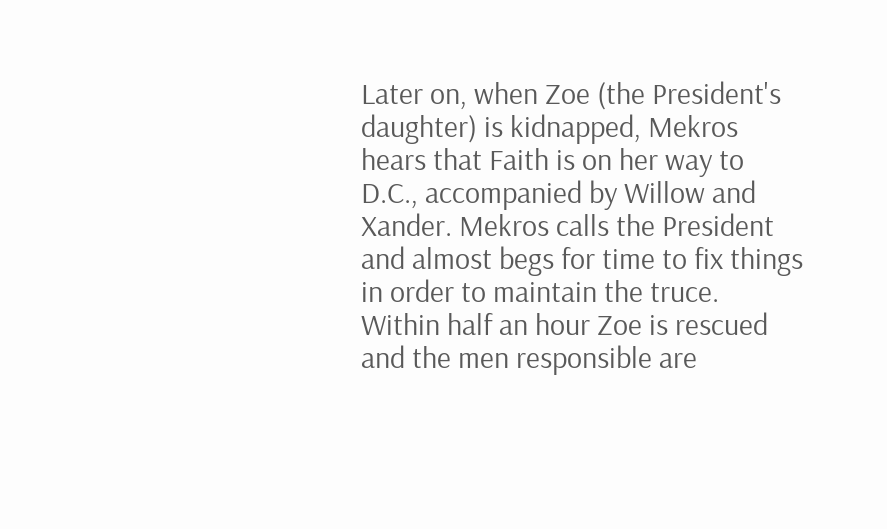Later on, when Zoe (the President's daughter) is kidnapped, Mekros hears that Faith is on her way to D.C., accompanied by Willow and Xander. Mekros calls the President and almost begs for time to fix things in order to maintain the truce. Within half an hour Zoe is rescued and the men responsible are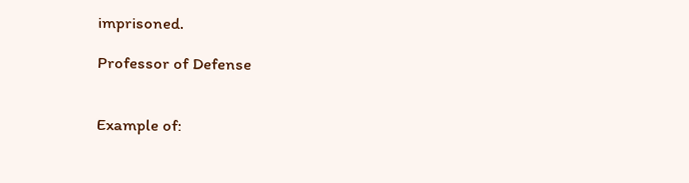imprisoned.

Professor of Defense


Example of: